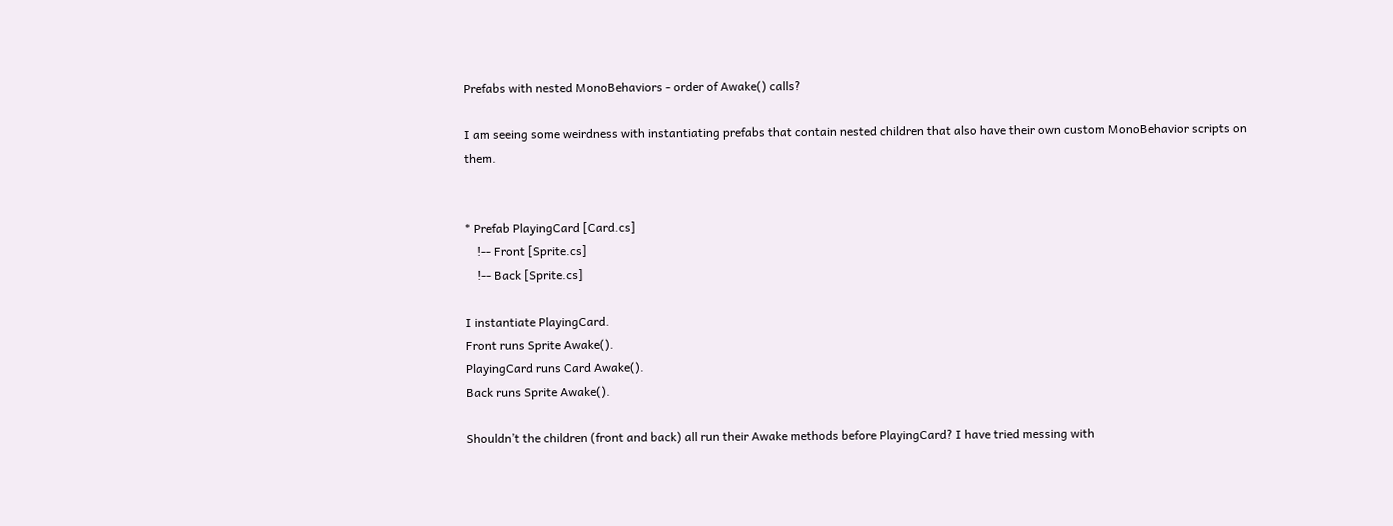Prefabs with nested MonoBehaviors - order of Awake() calls?

I am seeing some weirdness with instantiating prefabs that contain nested children that also have their own custom MonoBehavior scripts on them.


* Prefab PlayingCard [Card.cs]
    !-- Front [Sprite.cs]
    !-- Back [Sprite.cs]

I instantiate PlayingCard.
Front runs Sprite Awake().
PlayingCard runs Card Awake().
Back runs Sprite Awake().

Shouldn’t the children (front and back) all run their Awake methods before PlayingCard? I have tried messing with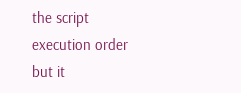the script execution order but it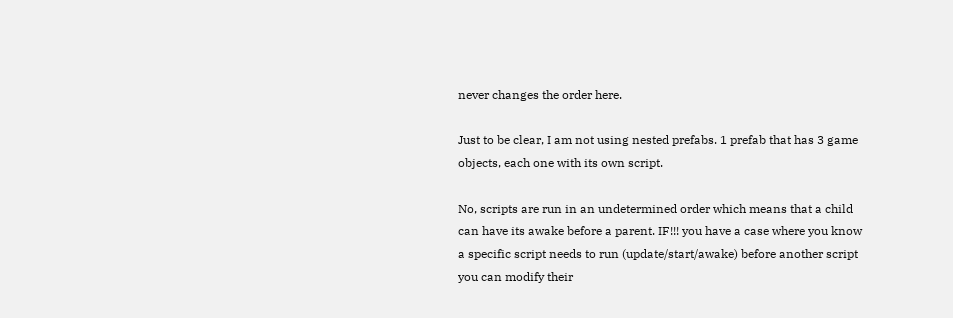never changes the order here.

Just to be clear, I am not using nested prefabs. 1 prefab that has 3 game objects, each one with its own script.

No, scripts are run in an undetermined order which means that a child can have its awake before a parent. IF!!! you have a case where you know a specific script needs to run (update/start/awake) before another script you can modify their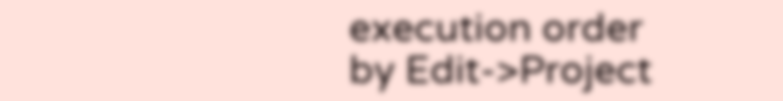execution order by Edit->Project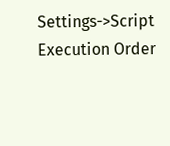Settings->Script Execution Order